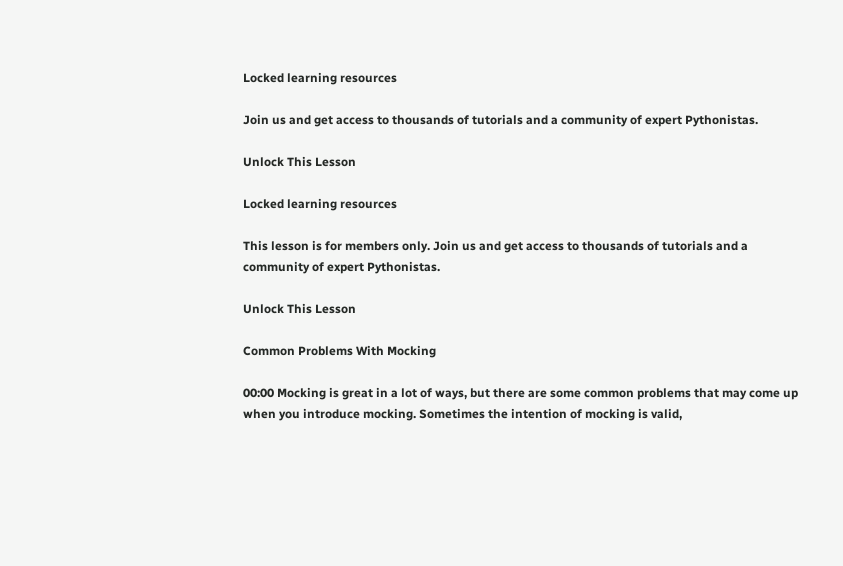Locked learning resources

Join us and get access to thousands of tutorials and a community of expert Pythonistas.

Unlock This Lesson

Locked learning resources

This lesson is for members only. Join us and get access to thousands of tutorials and a community of expert Pythonistas.

Unlock This Lesson

Common Problems With Mocking

00:00 Mocking is great in a lot of ways, but there are some common problems that may come up when you introduce mocking. Sometimes the intention of mocking is valid,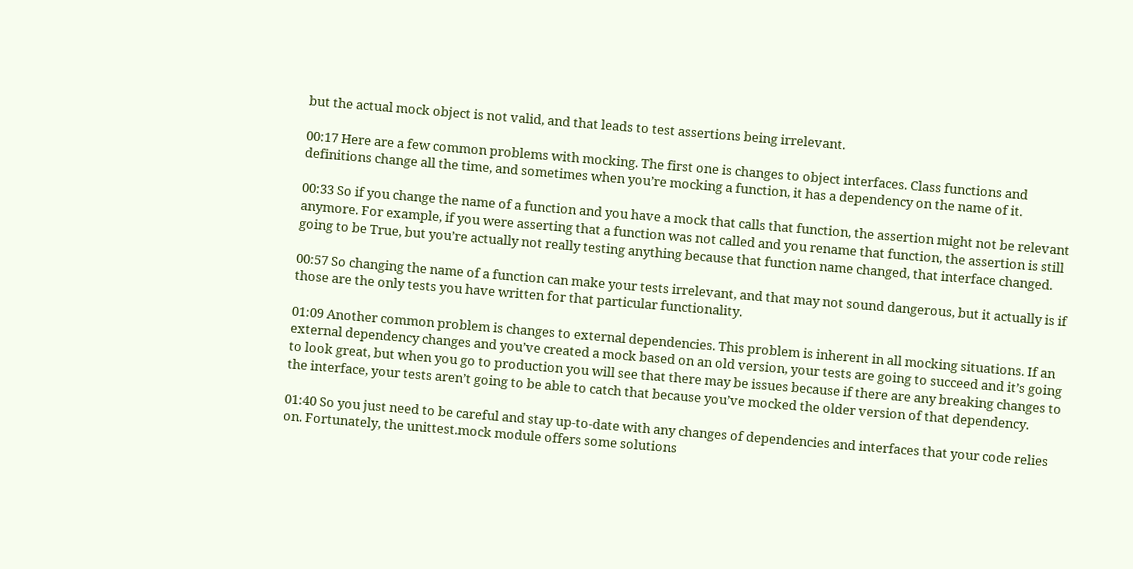but the actual mock object is not valid, and that leads to test assertions being irrelevant.

00:17 Here are a few common problems with mocking. The first one is changes to object interfaces. Class functions and definitions change all the time, and sometimes when you’re mocking a function, it has a dependency on the name of it.

00:33 So if you change the name of a function and you have a mock that calls that function, the assertion might not be relevant anymore. For example, if you were asserting that a function was not called and you rename that function, the assertion is still going to be True, but you’re actually not really testing anything because that function name changed, that interface changed.

00:57 So changing the name of a function can make your tests irrelevant, and that may not sound dangerous, but it actually is if those are the only tests you have written for that particular functionality.

01:09 Another common problem is changes to external dependencies. This problem is inherent in all mocking situations. If an external dependency changes and you’ve created a mock based on an old version, your tests are going to succeed and it’s going to look great, but when you go to production you will see that there may be issues because if there are any breaking changes to the interface, your tests aren’t going to be able to catch that because you’ve mocked the older version of that dependency.

01:40 So you just need to be careful and stay up-to-date with any changes of dependencies and interfaces that your code relies on. Fortunately, the unittest.mock module offers some solutions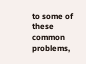to some of these common problems,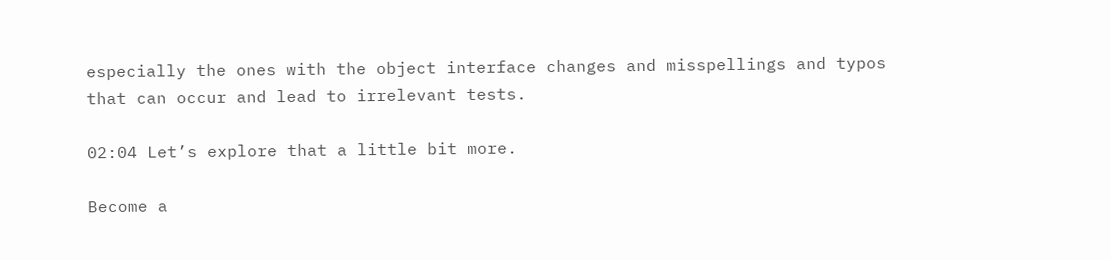especially the ones with the object interface changes and misspellings and typos that can occur and lead to irrelevant tests.

02:04 Let’s explore that a little bit more.

Become a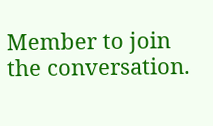Member to join the conversation.